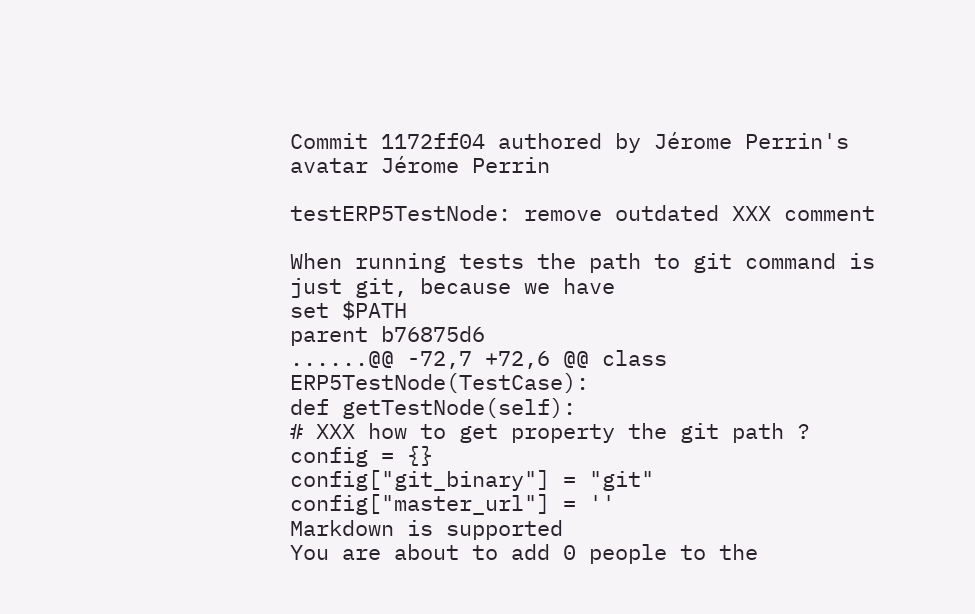Commit 1172ff04 authored by Jérome Perrin's avatar Jérome Perrin

testERP5TestNode: remove outdated XXX comment

When running tests the path to git command is just git, because we have
set $PATH
parent b76875d6
......@@ -72,7 +72,6 @@ class ERP5TestNode(TestCase):
def getTestNode(self):
# XXX how to get property the git path ?
config = {}
config["git_binary"] = "git"
config["master_url"] = ''
Markdown is supported
You are about to add 0 people to the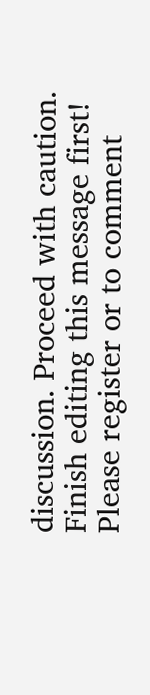discussion. Proceed with caution.
Finish editing this message first!
Please register or to comment